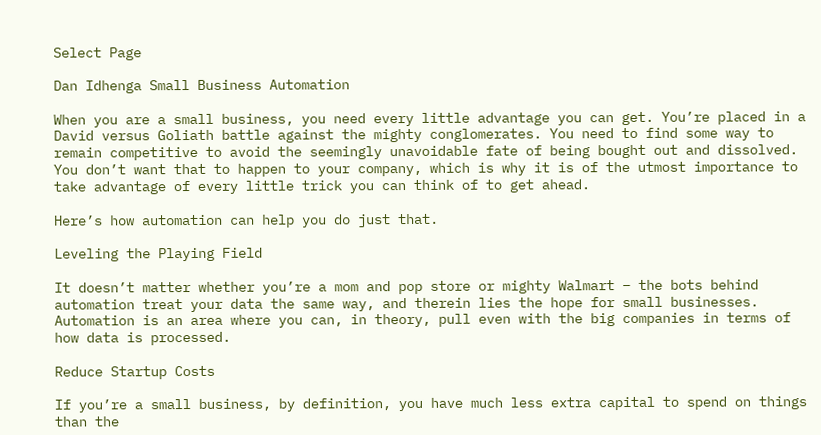Select Page

Dan Idhenga Small Business Automation

When you are a small business, you need every little advantage you can get. You’re placed in a David versus Goliath battle against the mighty conglomerates. You need to find some way to remain competitive to avoid the seemingly unavoidable fate of being bought out and dissolved. You don’t want that to happen to your company, which is why it is of the utmost importance to take advantage of every little trick you can think of to get ahead.

Here’s how automation can help you do just that.

Leveling the Playing Field

It doesn’t matter whether you’re a mom and pop store or mighty Walmart – the bots behind automation treat your data the same way, and therein lies the hope for small businesses. Automation is an area where you can, in theory, pull even with the big companies in terms of how data is processed.

Reduce Startup Costs

If you’re a small business, by definition, you have much less extra capital to spend on things than the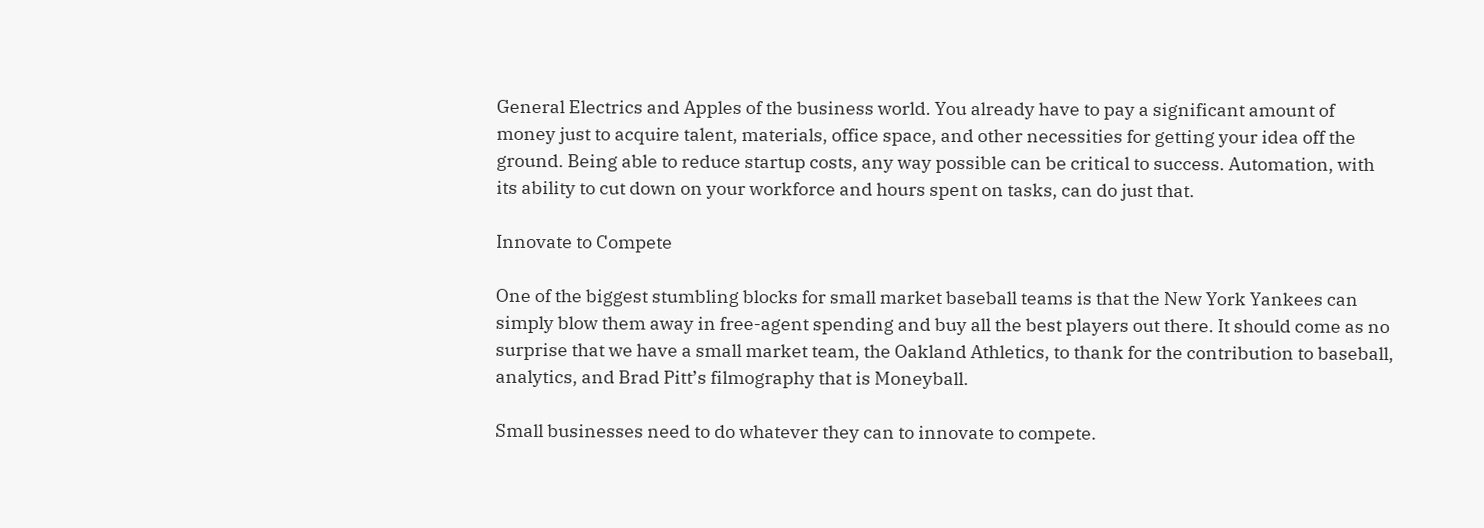General Electrics and Apples of the business world. You already have to pay a significant amount of money just to acquire talent, materials, office space, and other necessities for getting your idea off the ground. Being able to reduce startup costs, any way possible can be critical to success. Automation, with its ability to cut down on your workforce and hours spent on tasks, can do just that.

Innovate to Compete

One of the biggest stumbling blocks for small market baseball teams is that the New York Yankees can simply blow them away in free-agent spending and buy all the best players out there. It should come as no surprise that we have a small market team, the Oakland Athletics, to thank for the contribution to baseball, analytics, and Brad Pitt’s filmography that is Moneyball.

Small businesses need to do whatever they can to innovate to compete.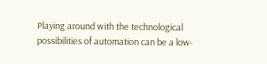Playing around with the technological possibilities of automation can be a low-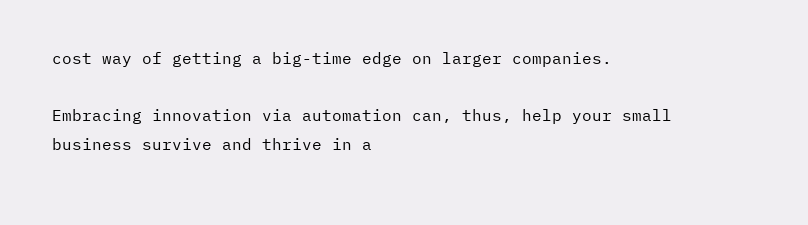cost way of getting a big-time edge on larger companies.

Embracing innovation via automation can, thus, help your small business survive and thrive in a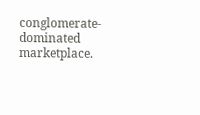conglomerate-dominated marketplace.